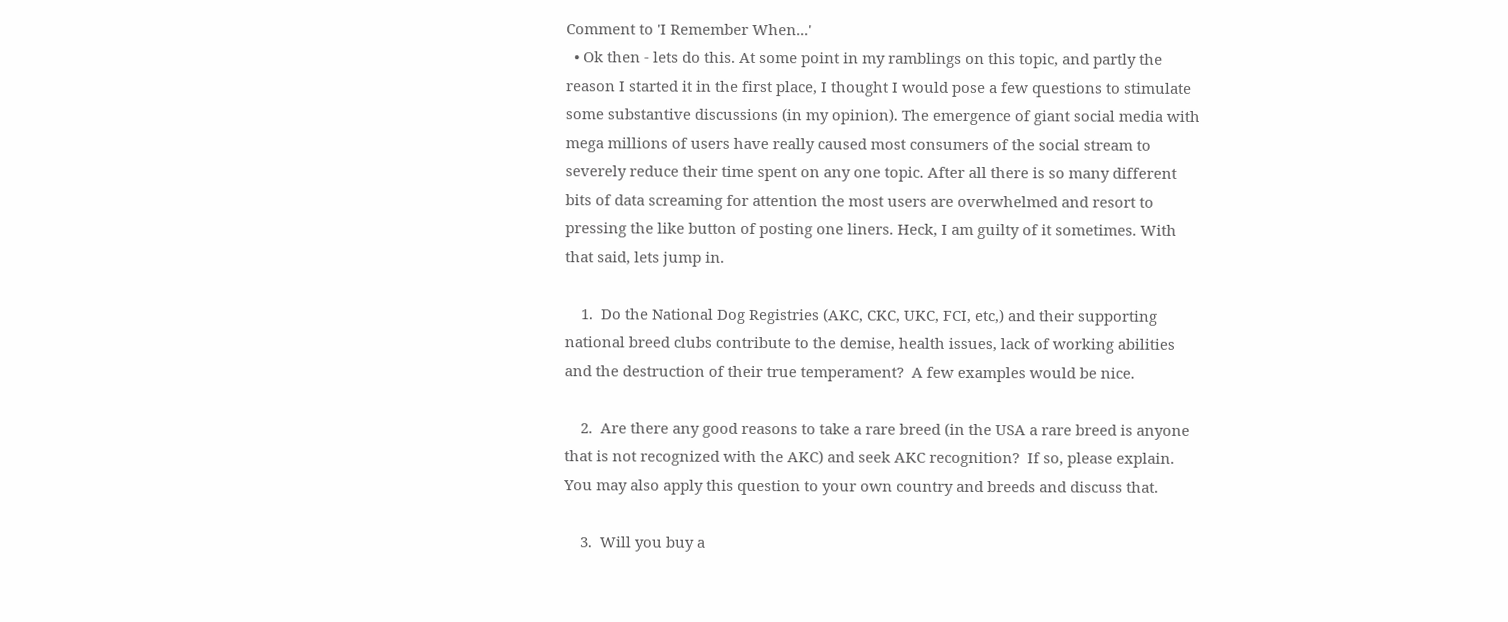Comment to 'I Remember When...'
  • Ok then - lets do this. At some point in my ramblings on this topic, and partly the reason I started it in the first place, I thought I would pose a few questions to stimulate some substantive discussions (in my opinion). The emergence of giant social media with mega millions of users have really caused most consumers of the social stream to severely reduce their time spent on any one topic. After all there is so many different bits of data screaming for attention the most users are overwhelmed and resort to pressing the like button of posting one liners. Heck, I am guilty of it sometimes. With that said, lets jump in.

    1.  Do the National Dog Registries (AKC, CKC, UKC, FCI, etc,) and their supporting national breed clubs contribute to the demise, health issues, lack of working abilities and the destruction of their true temperament?  A few examples would be nice.

    2.  Are there any good reasons to take a rare breed (in the USA a rare breed is anyone that is not recognized with the AKC) and seek AKC recognition?  If so, please explain. You may also apply this question to your own country and breeds and discuss that.

    3.  Will you buy a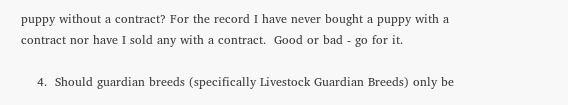puppy without a contract? For the record I have never bought a puppy with a contract nor have I sold any with a contract.  Good or bad - go for it.

    4.  Should guardian breeds (specifically Livestock Guardian Breeds) only be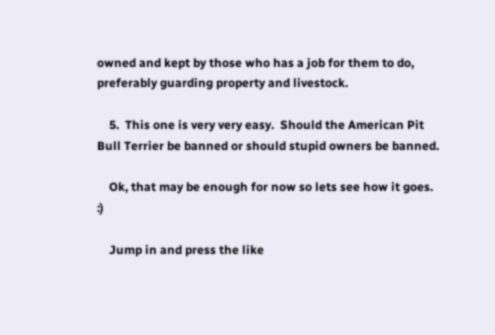owned and kept by those who has a job for them to do, preferably guarding property and livestock.

    5.  This one is very very easy.  Should the American Pit Bull Terrier be banned or should stupid owners be banned.

    Ok, that may be enough for now so lets see how it goes.  :)

    Jump in and press the like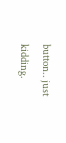button.. just kidding.